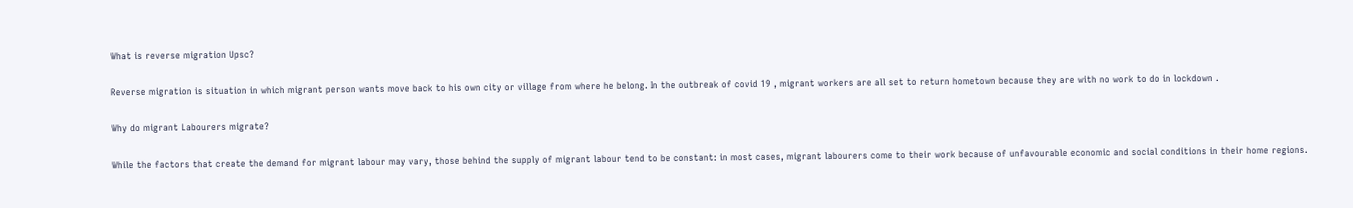What is reverse migration Upsc?

Reverse migration is situation in which migrant person wants move back to his own city or village from where he belong. In the outbreak of covid 19 , migrant workers are all set to return hometown because they are with no work to do in lockdown .

Why do migrant Labourers migrate?

While the factors that create the demand for migrant labour may vary, those behind the supply of migrant labour tend to be constant: in most cases, migrant labourers come to their work because of unfavourable economic and social conditions in their home regions.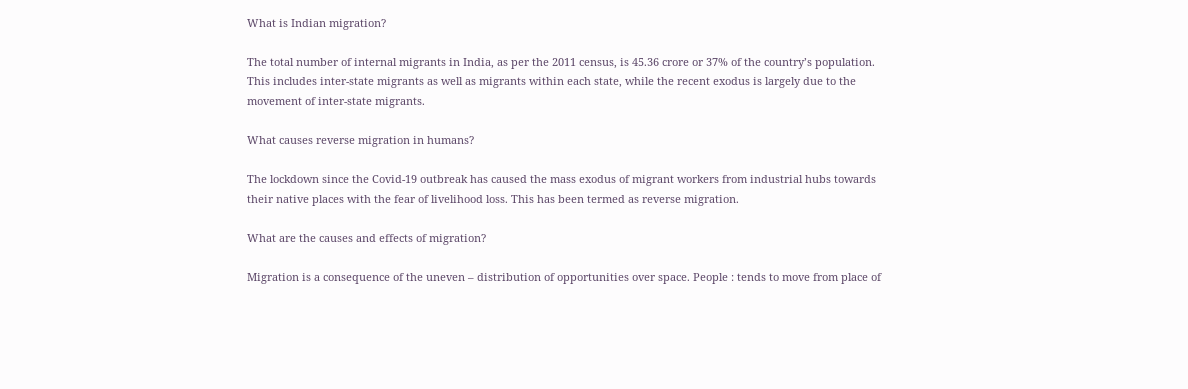What is Indian migration?

The total number of internal migrants in India, as per the 2011 census, is 45.36 crore or 37% of the country’s population. This includes inter-state migrants as well as migrants within each state, while the recent exodus is largely due to the movement of inter-state migrants.

What causes reverse migration in humans?

The lockdown since the Covid-19 outbreak has caused the mass exodus of migrant workers from industrial hubs towards their native places with the fear of livelihood loss. This has been termed as reverse migration.

What are the causes and effects of migration?

Migration is a consequence of the uneven – distribution of opportunities over space. People : tends to move from place of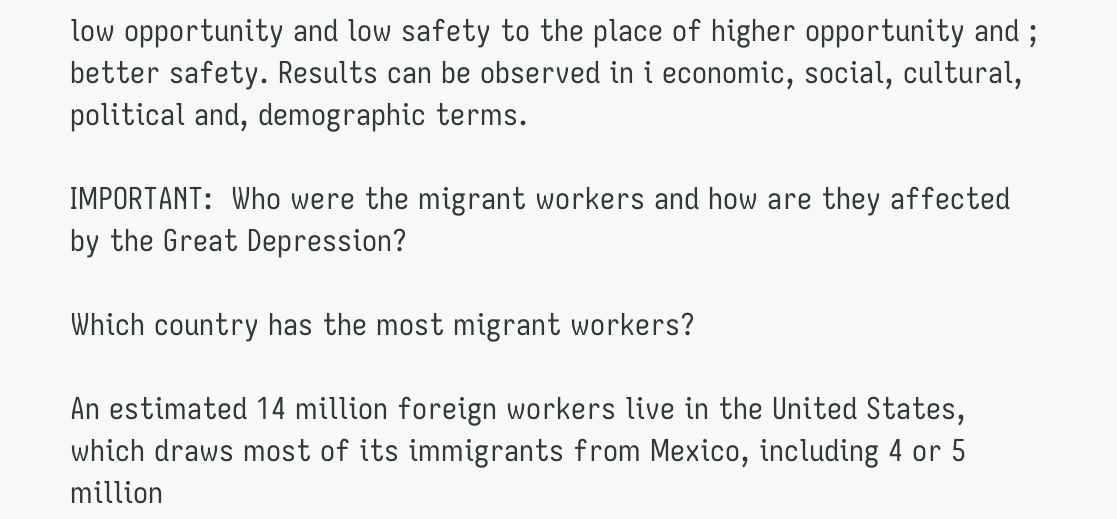low opportunity and low safety to the place of higher opportunity and ; better safety. Results can be observed in i economic, social, cultural, political and, demographic terms.

IMPORTANT:  Who were the migrant workers and how are they affected by the Great Depression?

Which country has the most migrant workers?

An estimated 14 million foreign workers live in the United States, which draws most of its immigrants from Mexico, including 4 or 5 million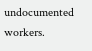undocumented workers.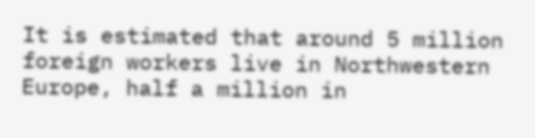It is estimated that around 5 million foreign workers live in Northwestern Europe, half a million in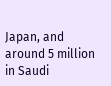Japan, and around 5 million in Saudi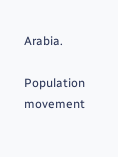Arabia.

Population movement